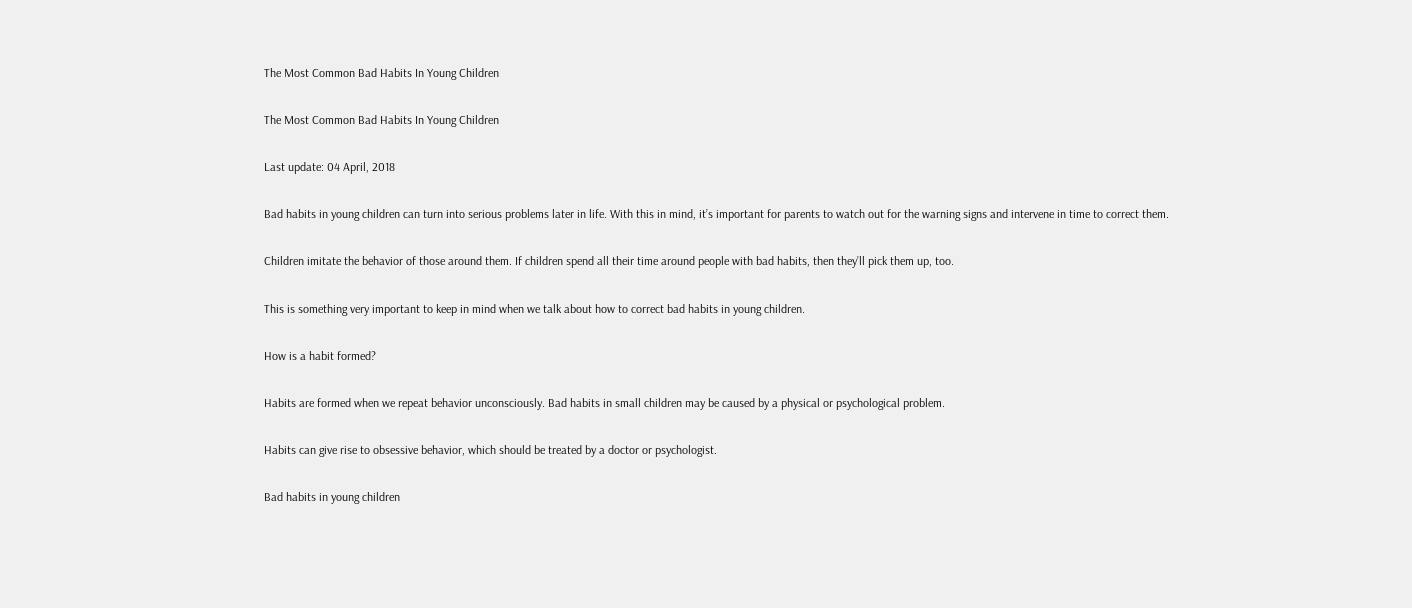The Most Common Bad Habits In Young Children

The Most Common Bad Habits In Young Children

Last update: 04 April, 2018

Bad habits in young children can turn into serious problems later in life. With this in mind, it’s important for parents to watch out for the warning signs and intervene in time to correct them.

Children imitate the behavior of those around them. If children spend all their time around people with bad habits, then they’ll pick them up, too.

This is something very important to keep in mind when we talk about how to correct bad habits in young children.

How is a habit formed?

Habits are formed when we repeat behavior unconsciously. Bad habits in small children may be caused by a physical or psychological problem.

Habits can give rise to obsessive behavior, which should be treated by a doctor or psychologist.

Bad habits in young children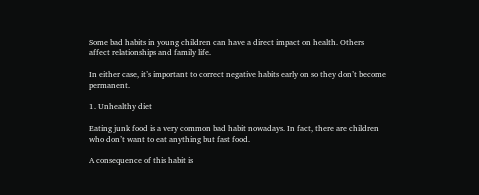Some bad habits in young children can have a direct impact on health. Others affect relationships and family life.

In either case, it’s important to correct negative habits early on so they don’t become permanent.

1. Unhealthy diet

Eating junk food is a very common bad habit nowadays. In fact, there are children who don’t want to eat anything but fast food.

A consequence of this habit is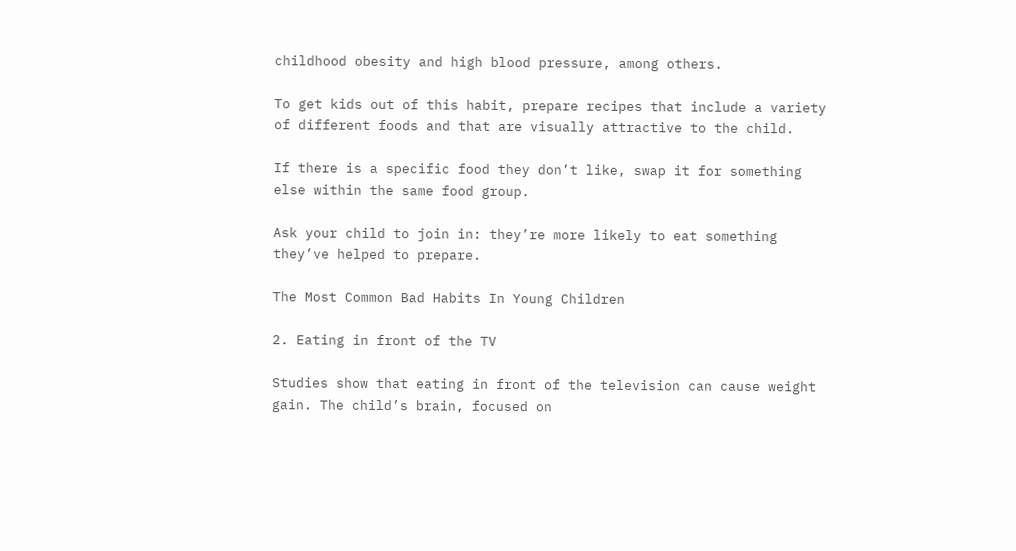childhood obesity and high blood pressure, among others.

To get kids out of this habit, prepare recipes that include a variety of different foods and that are visually attractive to the child.

If there is a specific food they don’t like, swap it for something else within the same food group.

Ask your child to join in: they’re more likely to eat something they’ve helped to prepare.

The Most Common Bad Habits In Young Children

2. Eating in front of the TV

Studies show that eating in front of the television can cause weight gain. The child’s brain, focused on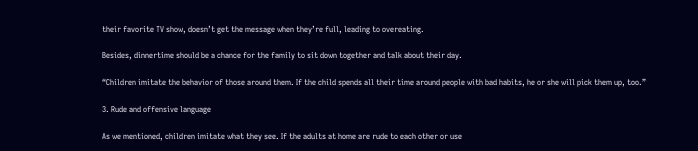their favorite TV show, doesn’t get the message when they’re full, leading to overeating.

Besides, dinnertime should be a chance for the family to sit down together and talk about their day.

“Children imitate the behavior of those around them. If the child spends all their time around people with bad habits, he or she will pick them up, too.”

3. Rude and offensive language

As we mentioned, children imitate what they see. If the adults at home are rude to each other or use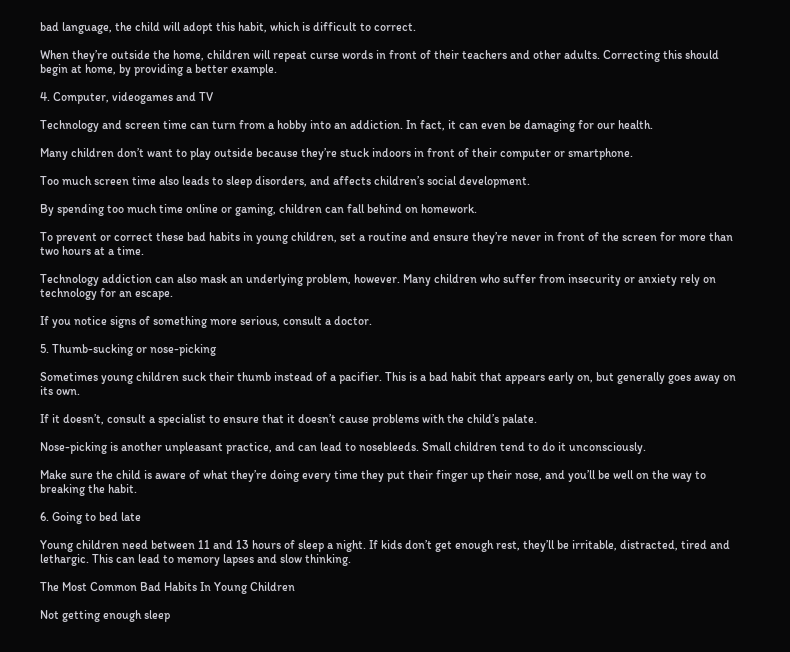bad language, the child will adopt this habit, which is difficult to correct.

When they’re outside the home, children will repeat curse words in front of their teachers and other adults. Correcting this should begin at home, by providing a better example.

4. Computer, videogames and TV

Technology and screen time can turn from a hobby into an addiction. In fact, it can even be damaging for our health.

Many children don’t want to play outside because they’re stuck indoors in front of their computer or smartphone.

Too much screen time also leads to sleep disorders, and affects children’s social development.

By spending too much time online or gaming, children can fall behind on homework.

To prevent or correct these bad habits in young children, set a routine and ensure they’re never in front of the screen for more than two hours at a time.

Technology addiction can also mask an underlying problem, however. Many children who suffer from insecurity or anxiety rely on technology for an escape.

If you notice signs of something more serious, consult a doctor.

5. Thumb-sucking or nose-picking

Sometimes young children suck their thumb instead of a pacifier. This is a bad habit that appears early on, but generally goes away on its own.

If it doesn’t, consult a specialist to ensure that it doesn’t cause problems with the child’s palate.

Nose-picking is another unpleasant practice, and can lead to nosebleeds. Small children tend to do it unconsciously.

Make sure the child is aware of what they’re doing every time they put their finger up their nose, and you’ll be well on the way to breaking the habit.

6. Going to bed late

Young children need between 11 and 13 hours of sleep a night. If kids don’t get enough rest, they’ll be irritable, distracted, tired and lethargic. This can lead to memory lapses and slow thinking.

The Most Common Bad Habits In Young Children

Not getting enough sleep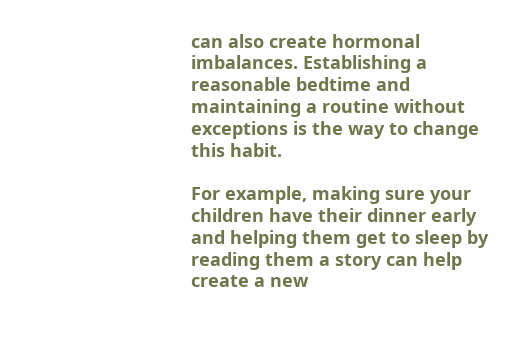can also create hormonal imbalances. Establishing a reasonable bedtime and maintaining a routine without exceptions is the way to change this habit.

For example, making sure your children have their dinner early and helping them get to sleep by reading them a story can help create a new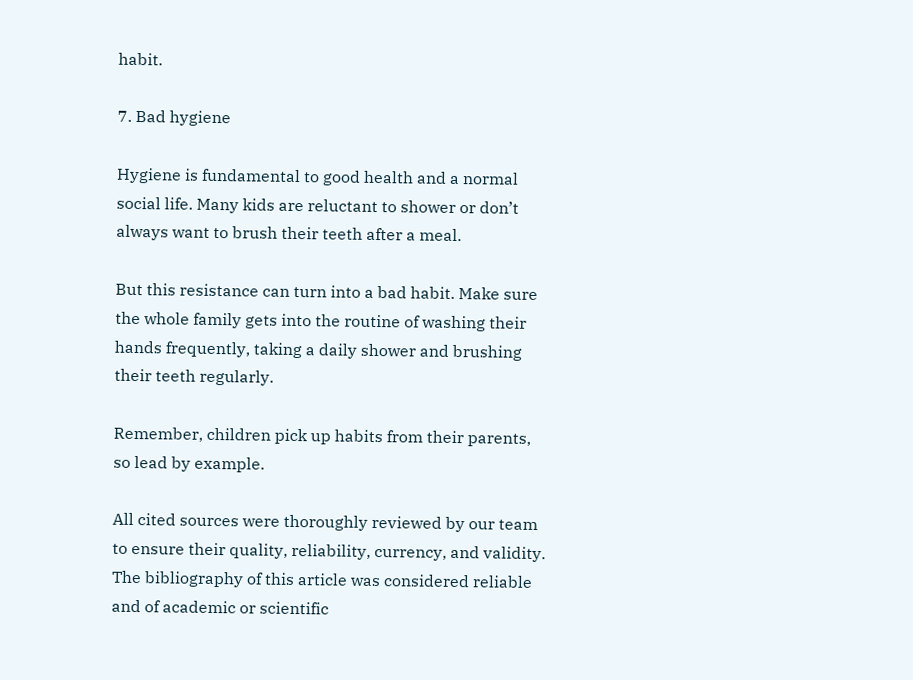habit.

7. Bad hygiene

Hygiene is fundamental to good health and a normal social life. Many kids are reluctant to shower or don’t always want to brush their teeth after a meal.

But this resistance can turn into a bad habit. Make sure the whole family gets into the routine of washing their hands frequently, taking a daily shower and brushing their teeth regularly.

Remember, children pick up habits from their parents, so lead by example.

All cited sources were thoroughly reviewed by our team to ensure their quality, reliability, currency, and validity. The bibliography of this article was considered reliable and of academic or scientific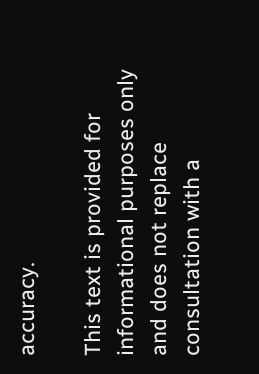accuracy.

This text is provided for informational purposes only and does not replace consultation with a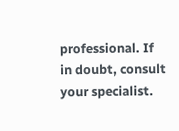professional. If in doubt, consult your specialist.